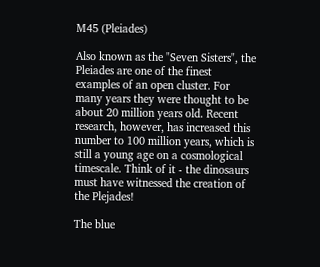M45 (Pleiades)

Also known as the "Seven Sisters", the Pleiades are one of the finest examples of an open cluster. For many years they were thought to be about 20 million years old. Recent research, however, has increased this number to 100 million years, which is still a young age on a cosmological timescale. Think of it - the dinosaurs must have witnessed the creation of the Plejades!

The blue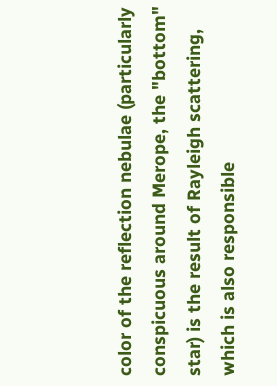color of the reflection nebulae (particularly conspicuous around Merope, the "bottom" star) is the result of Rayleigh scattering, which is also responsible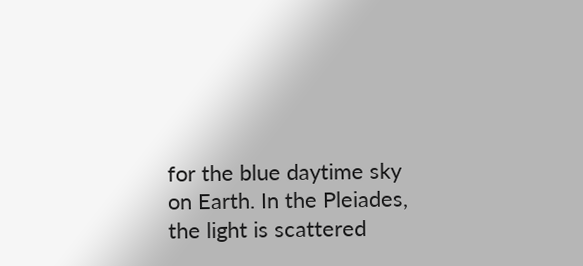for the blue daytime sky on Earth. In the Pleiades, the light is scattered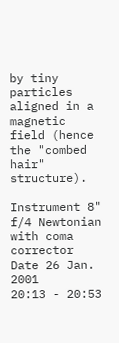by tiny particles aligned in a magnetic field (hence the "combed hair" structure).

Instrument 8" f/4 Newtonian with coma corrector
Date 26 Jan. 2001
20:13 - 20:53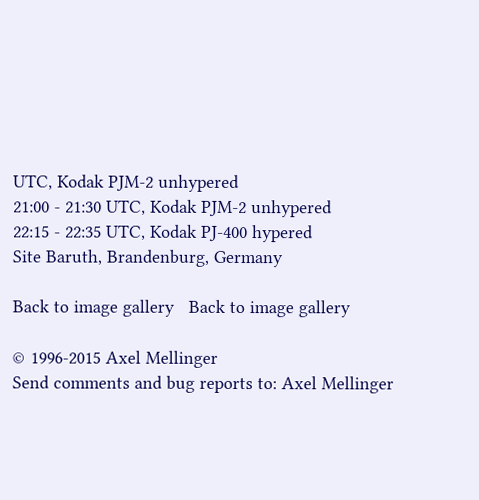UTC, Kodak PJM-2 unhypered
21:00 - 21:30 UTC, Kodak PJM-2 unhypered
22:15 - 22:35 UTC, Kodak PJ-400 hypered
Site Baruth, Brandenburg, Germany

Back to image gallery   Back to image gallery

© 1996-2015 Axel Mellinger
Send comments and bug reports to: Axel Mellinger